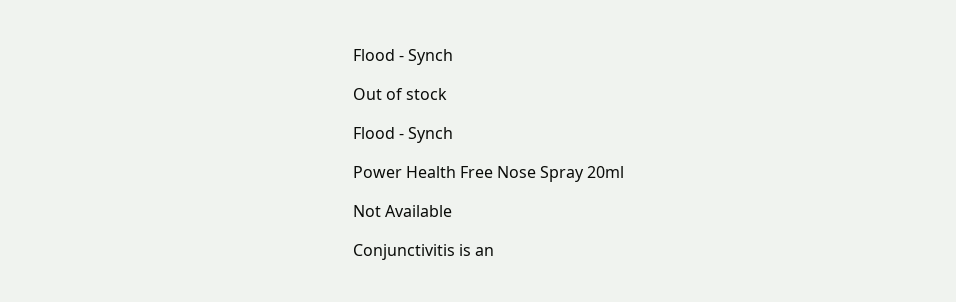Flood - Synch

Out of stock

Flood - Synch

Power Health Free Nose Spray 20ml

Not Available

Conjunctivitis is an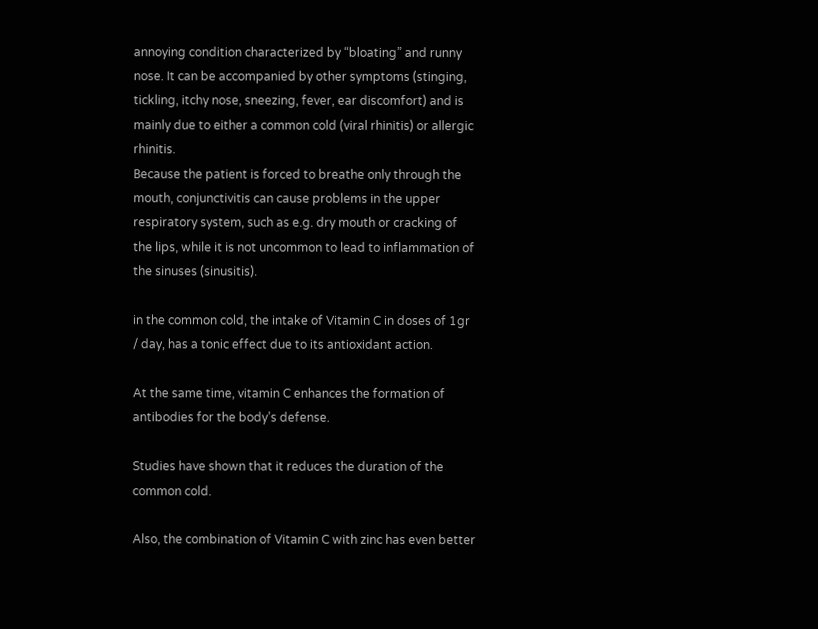annoying condition characterized by “bloating” and runny nose. It can be accompanied by other symptoms (stinging, tickling, itchy nose, sneezing, fever, ear discomfort) and is mainly due to either a common cold (viral rhinitis) or allergic rhinitis.
Βecause the patient is forced to breathe only through the mouth, conjunctivitis can cause problems in the upper respiratory system, such as e.g. dry mouth or cracking of the lips, while it is not uncommon to lead to inflammation of the sinuses (sinusitis).

in the common cold, the intake of Vitamin C in doses of 1gr / day, has a tonic effect due to its antioxidant action.

At the same time, vitamin C enhances the formation of antibodies for the body’s defense.

Studies have shown that it reduces the duration of the common cold.

Also, the combination of Vitamin C with zinc has even better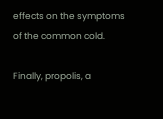effects on the symptoms of the common cold.

Finally, propolis, a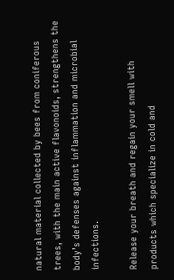natural material collected by bees from coniferous trees, with the main active flavonoids, strengthens the body’s defenses against inflammation and microbial infections.

Release your breath and regain your smell with products which specialize in cold and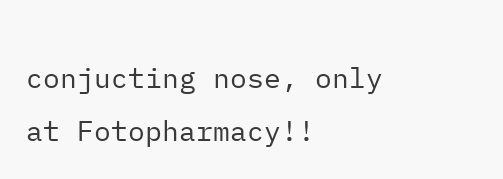conjucting nose, only at Fotopharmacy!!